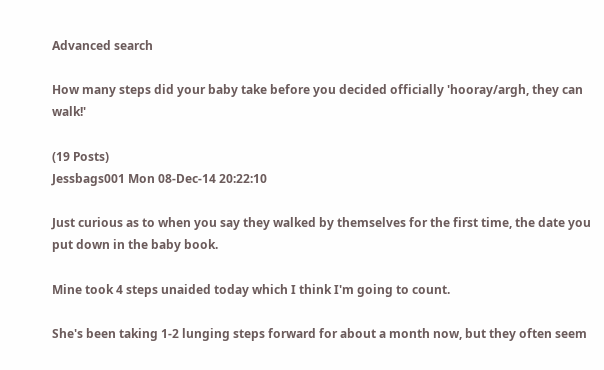Advanced search

How many steps did your baby take before you decided officially 'hooray/argh, they can walk!'

(19 Posts)
Jessbags001 Mon 08-Dec-14 20:22:10

Just curious as to when you say they walked by themselves for the first time, the date you put down in the baby book.

Mine took 4 steps unaided today which I think I'm going to count.

She's been taking 1-2 lunging steps forward for about a month now, but they often seem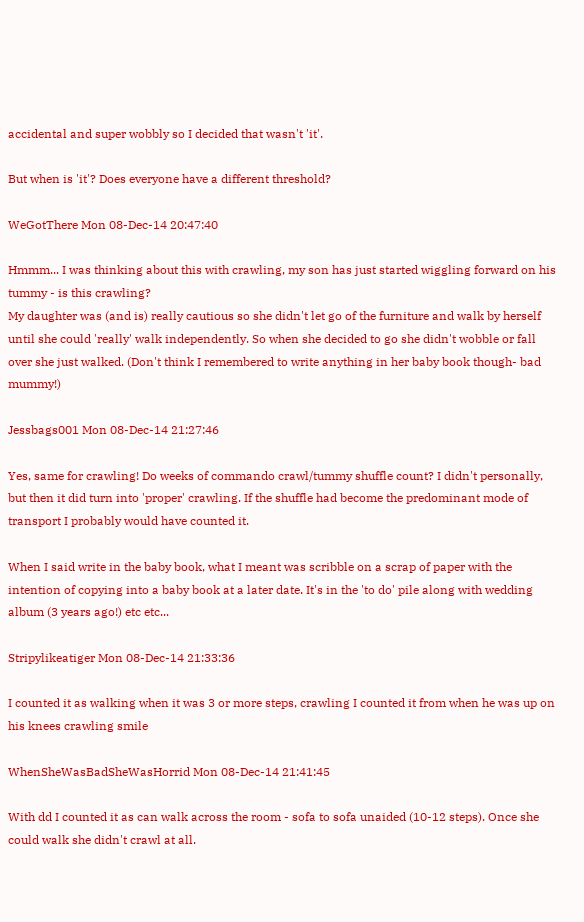accidental and super wobbly so I decided that wasn't 'it'.

But when is 'it'? Does everyone have a different threshold?

WeGotThere Mon 08-Dec-14 20:47:40

Hmmm... I was thinking about this with crawling, my son has just started wiggling forward on his tummy - is this crawling?
My daughter was (and is) really cautious so she didn't let go of the furniture and walk by herself until she could 'really' walk independently. So when she decided to go she didn't wobble or fall over she just walked. (Don't think I remembered to write anything in her baby book though- bad mummy!)

Jessbags001 Mon 08-Dec-14 21:27:46

Yes, same for crawling! Do weeks of commando crawl/tummy shuffle count? I didn't personally, but then it did turn into 'proper' crawling. If the shuffle had become the predominant mode of transport I probably would have counted it.

When I said write in the baby book, what I meant was scribble on a scrap of paper with the intention of copying into a baby book at a later date. It's in the 'to do' pile along with wedding album (3 years ago!) etc etc...

Stripylikeatiger Mon 08-Dec-14 21:33:36

I counted it as walking when it was 3 or more steps, crawling I counted it from when he was up on his knees crawling smile

WhenSheWasBadSheWasHorrid Mon 08-Dec-14 21:41:45

With dd I counted it as can walk across the room - sofa to sofa unaided (10-12 steps). Once she could walk she didn't crawl at all.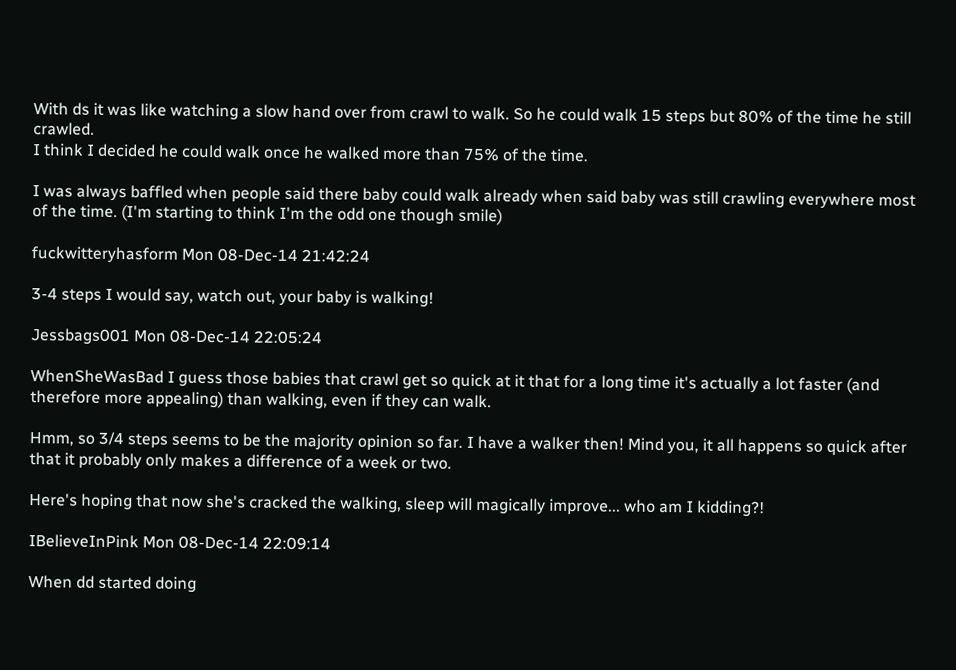With ds it was like watching a slow hand over from crawl to walk. So he could walk 15 steps but 80% of the time he still crawled.
I think I decided he could walk once he walked more than 75% of the time.

I was always baffled when people said there baby could walk already when said baby was still crawling everywhere most of the time. (I'm starting to think I'm the odd one though smile)

fuckwitteryhasform Mon 08-Dec-14 21:42:24

3-4 steps I would say, watch out, your baby is walking!

Jessbags001 Mon 08-Dec-14 22:05:24

WhenSheWasBad I guess those babies that crawl get so quick at it that for a long time it's actually a lot faster (and therefore more appealing) than walking, even if they can walk.

Hmm, so 3/4 steps seems to be the majority opinion so far. I have a walker then! Mind you, it all happens so quick after that it probably only makes a difference of a week or two.

Here's hoping that now she's cracked the walking, sleep will magically improve... who am I kidding?!

IBelieveInPink Mon 08-Dec-14 22:09:14

When dd started doing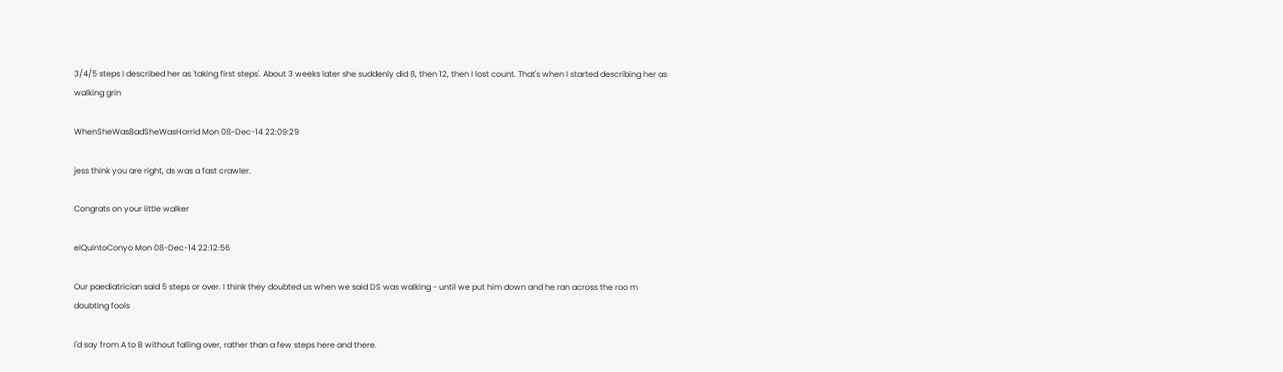3/4/5 steps I described her as 'taking first steps'. About 3 weeks later she suddenly did 8, then 12, then I lost count. That's when I started describing her as walking grin

WhenSheWasBadSheWasHorrid Mon 08-Dec-14 22:09:29

jess think you are right, ds was a fast crawler.

Congrats on your little walker

elQuintoConyo Mon 08-Dec-14 22:12:56

Our paediatrician said 5 steps or over. I think they doubted us when we said DS was walking - until we put him down and he ran across the roo m doubting fools

I'd say from A to B without falling over, rather than a few steps here and there.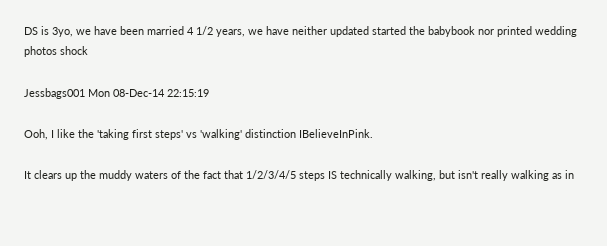DS is 3yo, we have been married 4 1/2 years, we have neither updated started the babybook nor printed wedding photos shock

Jessbags001 Mon 08-Dec-14 22:15:19

Ooh, I like the 'taking first steps' vs 'walking' distinction IBelieveInPink.

It clears up the muddy waters of the fact that 1/2/3/4/5 steps IS technically walking, but isn't really walking as in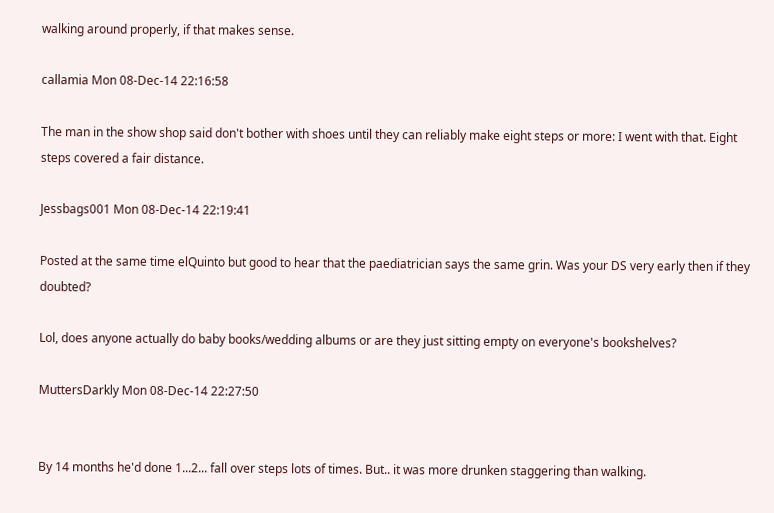walking around properly, if that makes sense.

callamia Mon 08-Dec-14 22:16:58

The man in the show shop said don't bother with shoes until they can reliably make eight steps or more: I went with that. Eight steps covered a fair distance.

Jessbags001 Mon 08-Dec-14 22:19:41

Posted at the same time elQuinto but good to hear that the paediatrician says the same grin. Was your DS very early then if they doubted?

Lol, does anyone actually do baby books/wedding albums or are they just sitting empty on everyone's bookshelves?

MuttersDarkly Mon 08-Dec-14 22:27:50


By 14 months he'd done 1...2... fall over steps lots of times. But.. it was more drunken staggering than walking.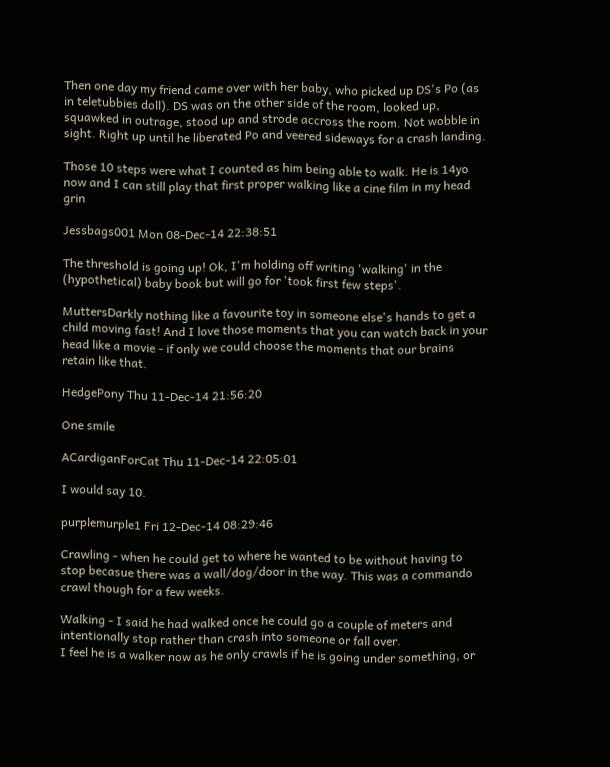Then one day my friend came over with her baby, who picked up DS's Po (as in teletubbies doll). DS was on the other side of the room, looked up, squawked in outrage, stood up and strode accross the room. Not wobble in sight. Right up until he liberated Po and veered sideways for a crash landing.

Those 10 steps were what I counted as him being able to walk. He is 14yo now and I can still play that first proper walking like a cine film in my head grin

Jessbags001 Mon 08-Dec-14 22:38:51

The threshold is going up! Ok, I'm holding off writing 'walking' in the (hypothetical) baby book but will go for 'took first few steps'.

MuttersDarkly nothing like a favourite toy in someone else's hands to get a child moving fast! And I love those moments that you can watch back in your head like a movie - if only we could choose the moments that our brains retain like that.

HedgePony Thu 11-Dec-14 21:56:20

One smile

ACardiganForCat Thu 11-Dec-14 22:05:01

I would say 10.

purplemurple1 Fri 12-Dec-14 08:29:46

Crawling - when he could get to where he wanted to be without having to stop becasue there was a wall/dog/door in the way. This was a commando crawl though for a few weeks.

Walking - I said he had walked once he could go a couple of meters and intentionally stop rather than crash into someone or fall over.
I feel he is a walker now as he only crawls if he is going under something, or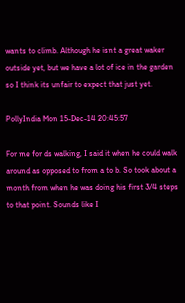wants to climb. Although he isnt a great waker outside yet, but we have a lot of ice in the garden so I think its unfair to expect that just yet.

PollyIndia Mon 15-Dec-14 20:45:57

For me for ds walking, I said it when he could walk around as opposed to from a to b. So took about a month from when he was doing his first 3/4 steps to that point. Sounds like I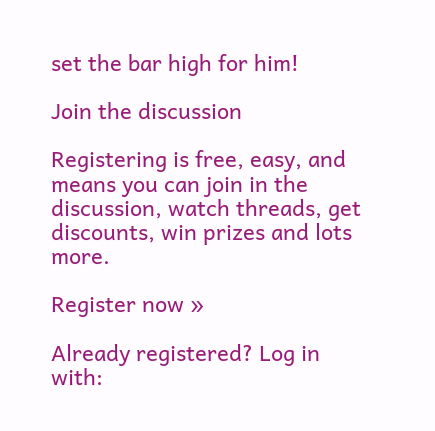set the bar high for him!

Join the discussion

Registering is free, easy, and means you can join in the discussion, watch threads, get discounts, win prizes and lots more.

Register now »

Already registered? Log in with: